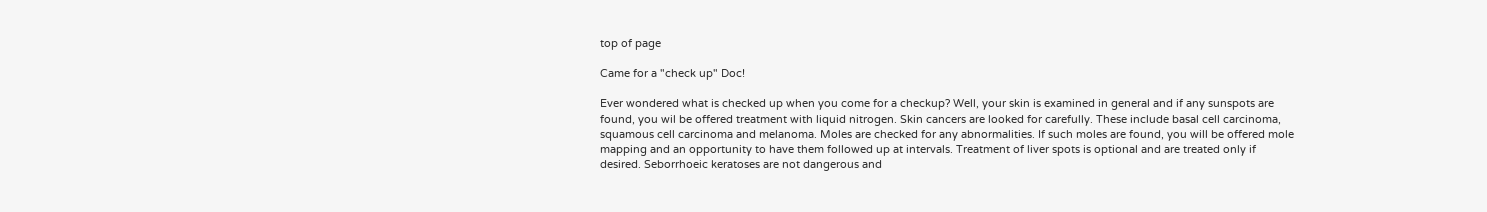top of page

Came for a "check up" Doc!

Ever wondered what is checked up when you come for a checkup? Well, your skin is examined in general and if any sunspots are found, you wil be offered treatment with liquid nitrogen. Skin cancers are looked for carefully. These include basal cell carcinoma, squamous cell carcinoma and melanoma. Moles are checked for any abnormalities. If such moles are found, you will be offered mole mapping and an opportunity to have them followed up at intervals. Treatment of liver spots is optional and are treated only if desired. Seborrhoeic keratoses are not dangerous and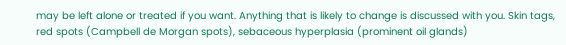may be left alone or treated if you want. Anything that is likely to change is discussed with you. Skin tags, red spots (Campbell de Morgan spots), sebaceous hyperplasia (prominent oil glands)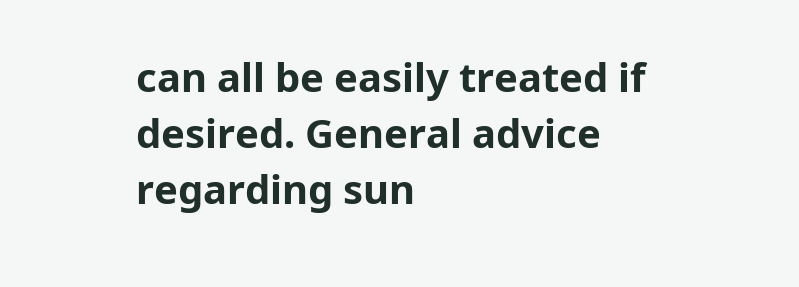can all be easily treated if desired. General advice regarding sun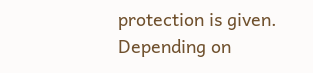protection is given. Depending on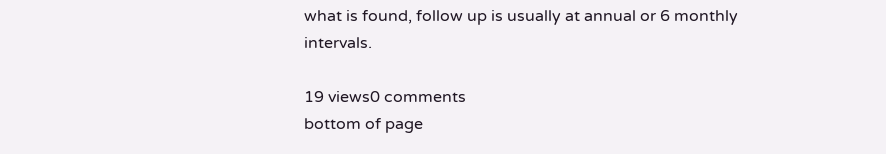what is found, follow up is usually at annual or 6 monthly intervals.

19 views0 comments
bottom of page